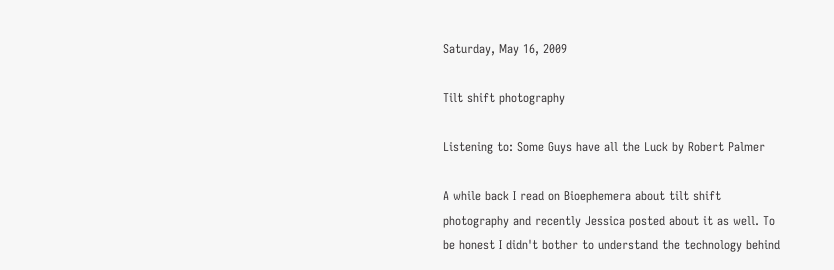Saturday, May 16, 2009

Tilt shift photography

Listening to: Some Guys have all the Luck by Robert Palmer

A while back I read on Bioephemera about tilt shift photography and recently Jessica posted about it as well. To be honest I didn't bother to understand the technology behind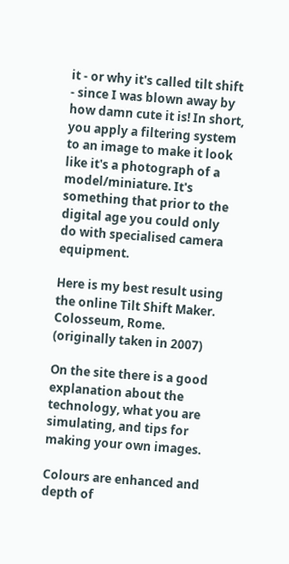it - or why it's called tilt shift - since I was blown away by how damn cute it is! In short, you apply a filtering system to an image to make it look like it's a photograph of a model/miniature. It's something that prior to the digital age you could only do with specialised camera equipment.

Here is my best result using the online Tilt Shift Maker.
Colosseum, Rome. (originally taken in 2007)

On the site there is a good explanation about the technology, what you are simulating, and tips for making your own images.

Colours are enhanced and depth of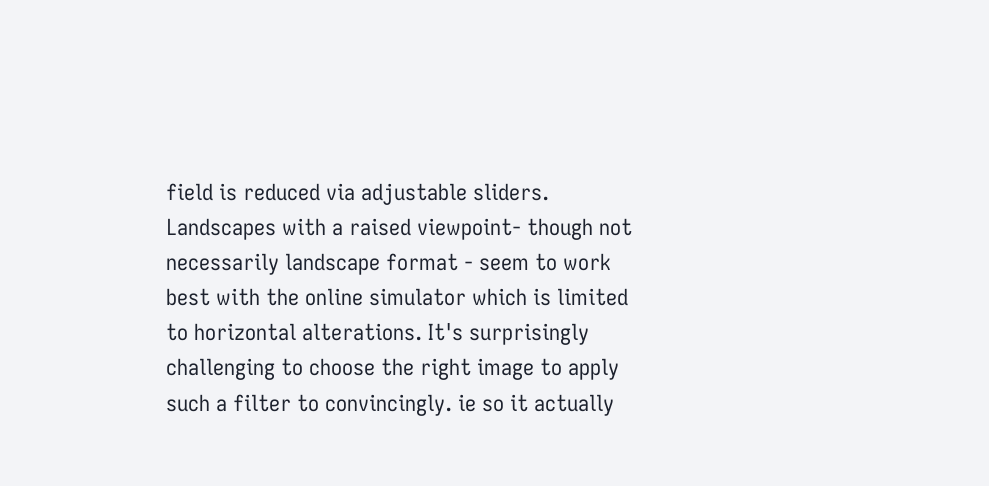field is reduced via adjustable sliders. Landscapes with a raised viewpoint- though not necessarily landscape format - seem to work best with the online simulator which is limited to horizontal alterations. It's surprisingly challenging to choose the right image to apply such a filter to convincingly. ie so it actually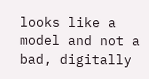looks like a model and not a bad, digitally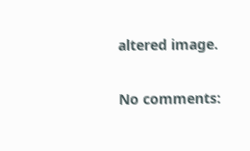altered image.

No comments: